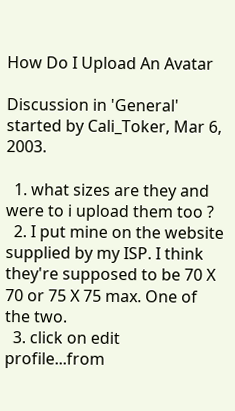How Do I Upload An Avatar

Discussion in 'General' started by Cali_Toker, Mar 6, 2003.

  1. what sizes are they and were to i upload them too ?
  2. I put mine on the website supplied by my ISP. I think they're supposed to be 70 X 70 or 75 X 75 max. One of the two.
  3. click on edit profile...from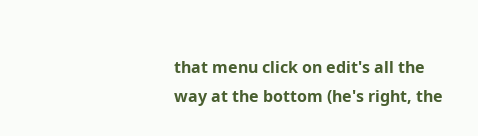that menu click on edit's all the way at the bottom (he's right, the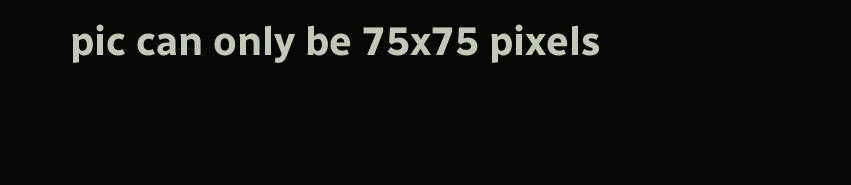pic can only be 75x75 pixels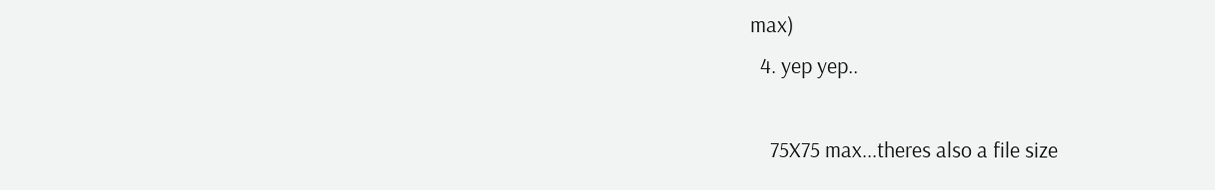max)
  4. yep yep..

    75X75 max...theres also a file size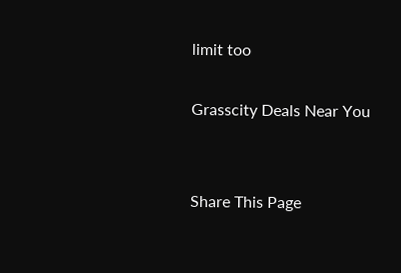limit too

Grasscity Deals Near You


Share This Page